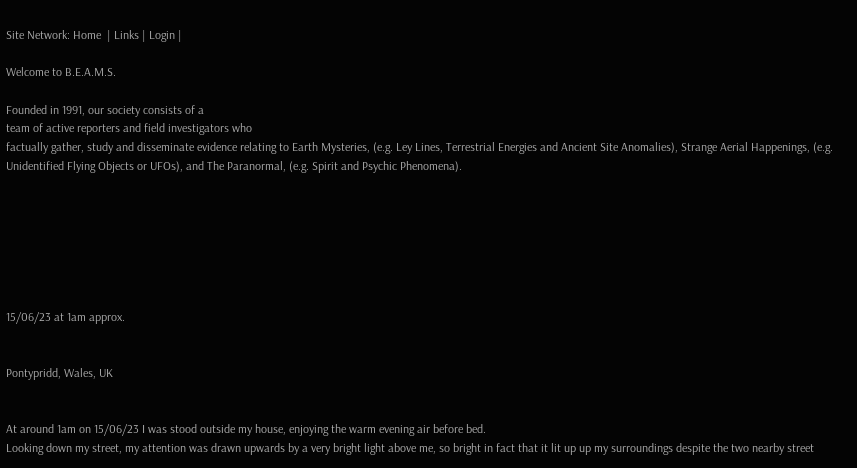Site Network: Home  | Links | Login |

Welcome to B.E.A.M.S.

Founded in 1991, our society consists of a
team of active reporters and field investigators who
factually gather, study and disseminate evidence relating to Earth Mysteries, (e.g. Ley Lines, Terrestrial Energies and Ancient Site Anomalies), Strange Aerial Happenings, (e.g. Unidentified Flying Objects or UFOs), and The Paranormal, (e.g. Spirit and Psychic Phenomena).







15/06/23 at 1am approx.


Pontypridd, Wales, UK


At around 1am on 15/06/23 I was stood outside my house, enjoying the warm evening air before bed.
Looking down my street, my attention was drawn upwards by a very bright light above me, so bright in fact that it lit up up my surroundings despite the two nearby street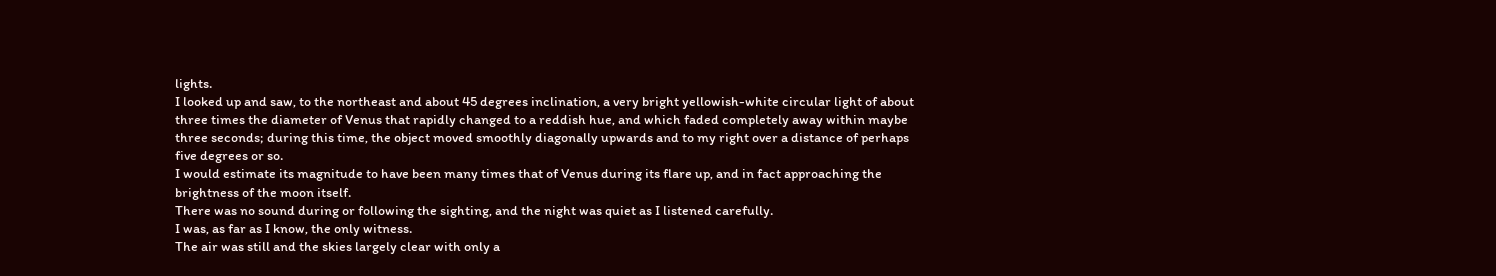lights.
I looked up and saw, to the northeast and about 45 degrees inclination, a very bright yellowish-white circular light of about three times the diameter of Venus that rapidly changed to a reddish hue, and which faded completely away within maybe three seconds; during this time, the object moved smoothly diagonally upwards and to my right over a distance of perhaps five degrees or so.
I would estimate its magnitude to have been many times that of Venus during its flare up, and in fact approaching the brightness of the moon itself.
There was no sound during or following the sighting, and the night was quiet as I listened carefully.
I was, as far as I know, the only witness.
The air was still and the skies largely clear with only a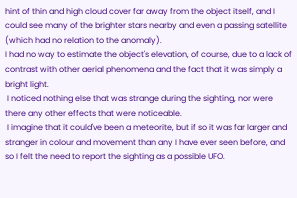hint of thin and high cloud cover far away from the object itself, and I could see many of the brighter stars nearby and even a passing satellite (which had no relation to the anomaly).
I had no way to estimate the object's elevation, of course, due to a lack of contrast with other aerial phenomena and the fact that it was simply a bright light.
 I noticed nothing else that was strange during the sighting, nor were there any other effects that were noticeable.
 I imagine that it could've been a meteorite, but if so it was far larger and stranger in colour and movement than any I have ever seen before, and so I felt the need to report the sighting as a possible UFO.